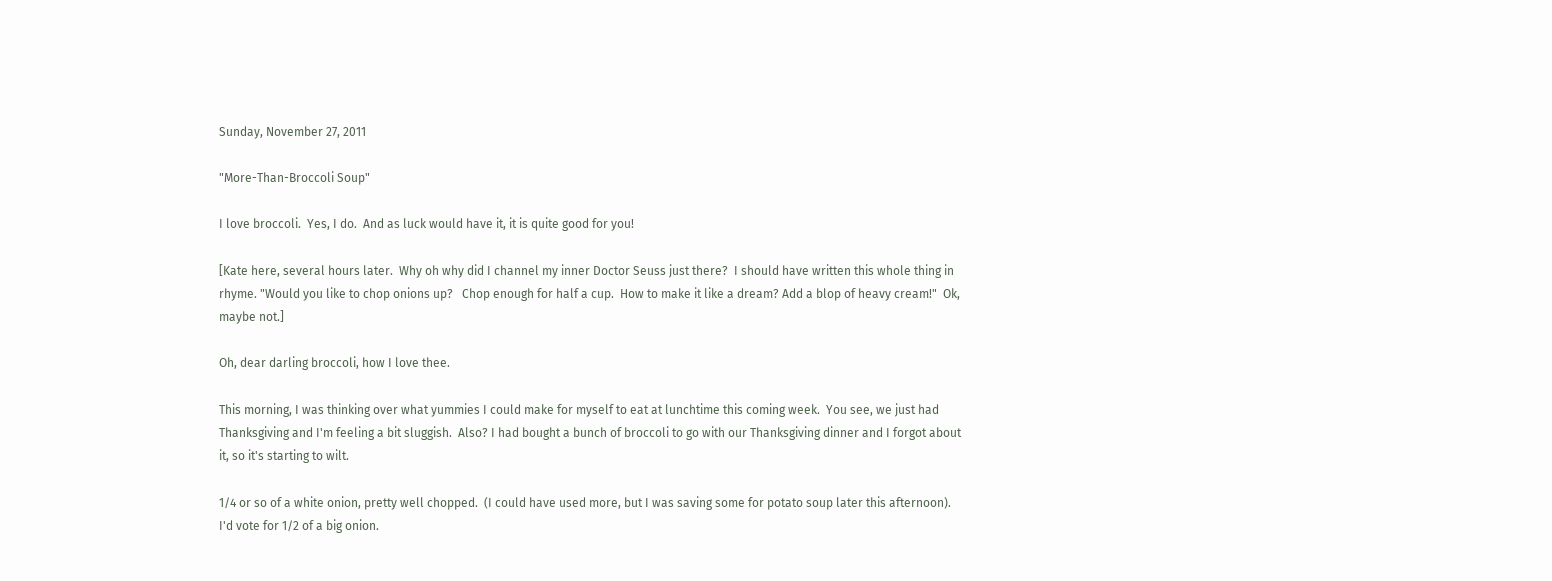Sunday, November 27, 2011

"More-Than-Broccoli Soup"

I love broccoli.  Yes, I do.  And as luck would have it, it is quite good for you!

[Kate here, several hours later.  Why oh why did I channel my inner Doctor Seuss just there?  I should have written this whole thing in rhyme. "Would you like to chop onions up?   Chop enough for half a cup.  How to make it like a dream? Add a blop of heavy cream!"  Ok, maybe not.]

Oh, dear darling broccoli, how I love thee.

This morning, I was thinking over what yummies I could make for myself to eat at lunchtime this coming week.  You see, we just had Thanksgiving and I'm feeling a bit sluggish.  Also? I had bought a bunch of broccoli to go with our Thanksgiving dinner and I forgot about it, so it's starting to wilt.

1/4 or so of a white onion, pretty well chopped.  (I could have used more, but I was saving some for potato soup later this afternoon).  I'd vote for 1/2 of a big onion.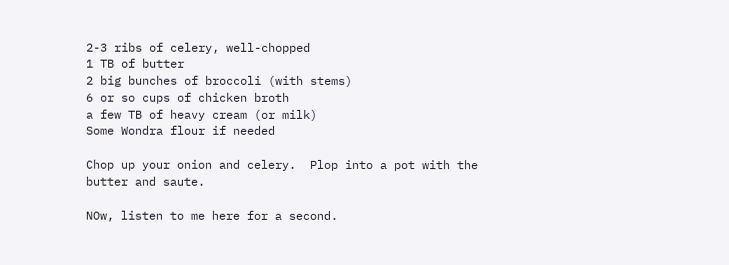2-3 ribs of celery, well-chopped
1 TB of butter
2 big bunches of broccoli (with stems)
6 or so cups of chicken broth
a few TB of heavy cream (or milk)
Some Wondra flour if needed

Chop up your onion and celery.  Plop into a pot with the butter and saute.

NOw, listen to me here for a second.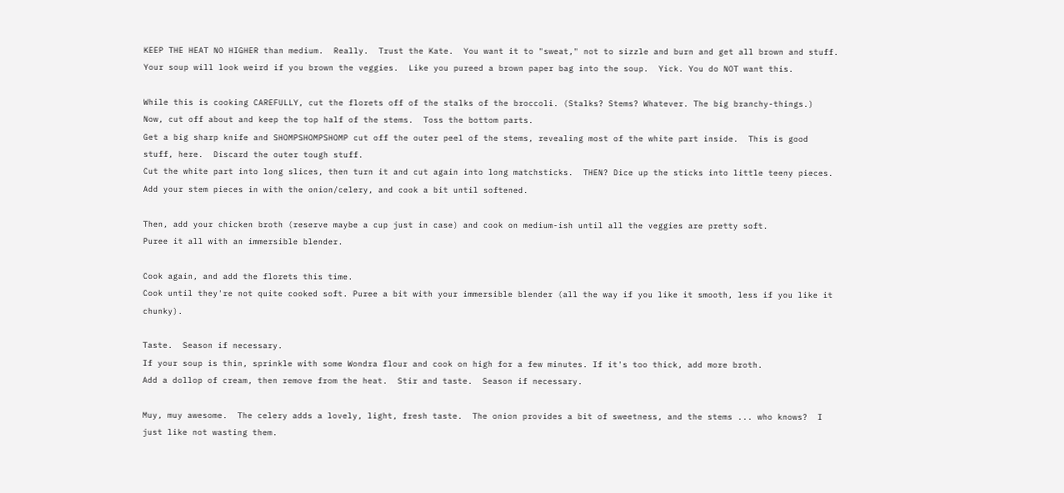KEEP THE HEAT NO HIGHER than medium.  Really.  Trust the Kate.  You want it to "sweat," not to sizzle and burn and get all brown and stuff.  Your soup will look weird if you brown the veggies.  Like you pureed a brown paper bag into the soup.  Yick. You do NOT want this.

While this is cooking CAREFULLY, cut the florets off of the stalks of the broccoli. (Stalks? Stems? Whatever. The big branchy-things.)
Now, cut off about and keep the top half of the stems.  Toss the bottom parts.
Get a big sharp knife and SHOMPSHOMPSHOMP cut off the outer peel of the stems, revealing most of the white part inside.  This is good stuff, here.  Discard the outer tough stuff.
Cut the white part into long slices, then turn it and cut again into long matchsticks.  THEN? Dice up the sticks into little teeny pieces.
Add your stem pieces in with the onion/celery, and cook a bit until softened.

Then, add your chicken broth (reserve maybe a cup just in case) and cook on medium-ish until all the veggies are pretty soft.
Puree it all with an immersible blender.

Cook again, and add the florets this time.
Cook until they're not quite cooked soft. Puree a bit with your immersible blender (all the way if you like it smooth, less if you like it chunky).

Taste.  Season if necessary.
If your soup is thin, sprinkle with some Wondra flour and cook on high for a few minutes. If it's too thick, add more broth.
Add a dollop of cream, then remove from the heat.  Stir and taste.  Season if necessary.

Muy, muy awesome.  The celery adds a lovely, light, fresh taste.  The onion provides a bit of sweetness, and the stems ... who knows?  I just like not wasting them.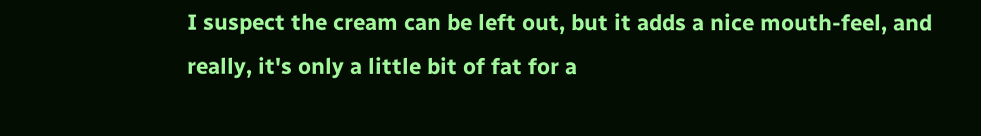I suspect the cream can be left out, but it adds a nice mouth-feel, and really, it's only a little bit of fat for a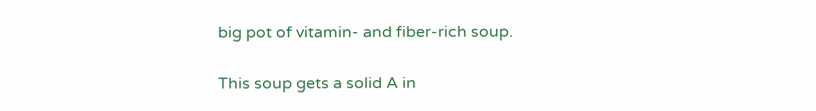big pot of vitamin- and fiber-rich soup.

This soup gets a solid A in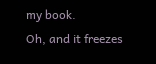my book.
Oh, and it freezes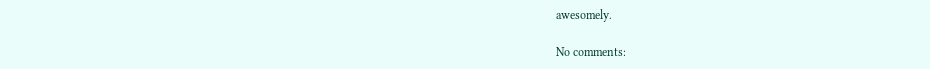awesomely.

No comments: